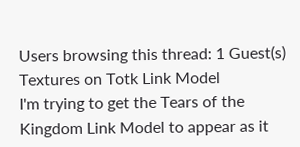Users browsing this thread: 1 Guest(s)
Textures on Totk Link Model
I'm trying to get the Tears of the Kingdom Link Model to appear as it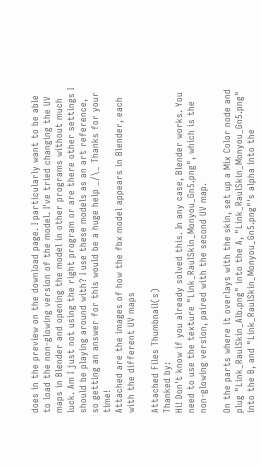does in the preview on the download page. I particularly want to be able to load the non-glowing version of the model. I've tried changing the UV maps in Blender and opening the model in other programs without much luck. Am I just not using the right program or are there other settings I should be playing around with? I use these models as an art reference, so getting an answer for this would be a huge help _/\_ Thanks for your time!
Attached are the images of how the fbx model appears in Blender, each with the different UV maps

Attached Files Thumbnail(s)
Thanked by:
Hi! Don't know if you already solved this. In any case, Blender works. You need to use the texture "Link_RaulSkin_Monyou_Gn5.png", which is the non-glowing version, paired with the second UV map.

On the parts where it overlays with the skin, set up a Mix Color node and plug "Link_RaulSkin_Alb.png" into the A, "Link_RaulSkin_Monyou_Gn5.png" into the B, and "Link_RaulSkin_Monyou_Gn5.png"'s alpha into the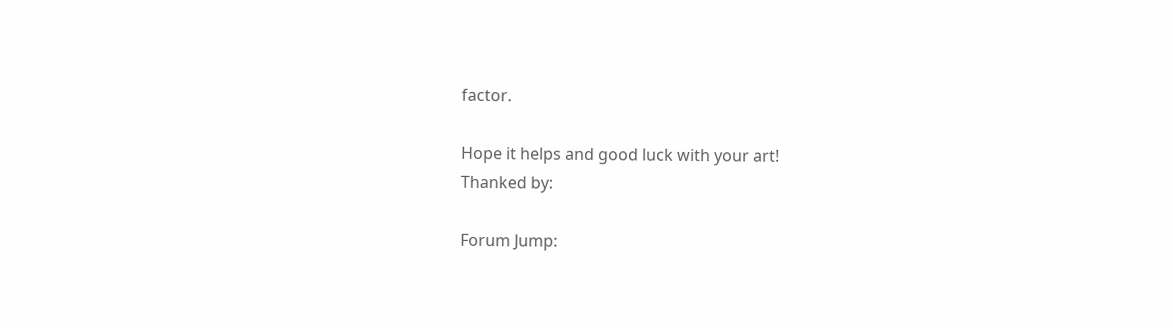factor.

Hope it helps and good luck with your art!
Thanked by:

Forum Jump: